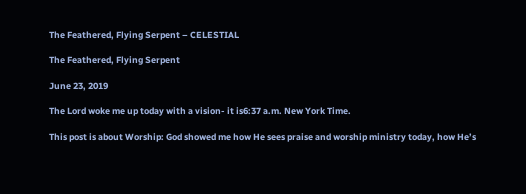The Feathered, Flying Serpent – CELESTIAL

The Feathered, Flying Serpent

June 23, 2019

The Lord woke me up today with a vision- it is6:37 a.m. New York Time.

This post is about Worship: God showed me how He sees praise and worship ministry today, how He’s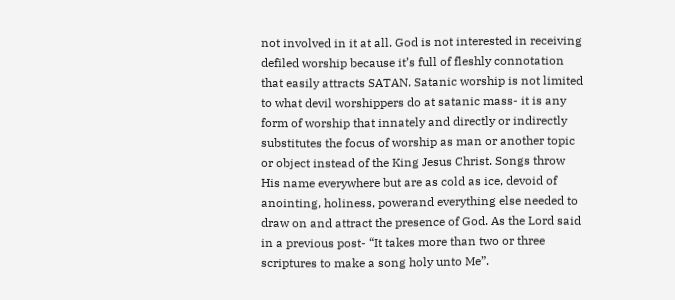not involved in it at all. God is not interested in receiving defiled worship because it’s full of fleshly connotation that easily attracts SATAN. Satanic worship is not limited to what devil worshippers do at satanic mass- it is any form of worship that innately and directly or indirectly substitutes the focus of worship as man or another topic or object instead of the King Jesus Christ. Songs throw His name everywhere but are as cold as ice, devoid of anointing, holiness, powerand everything else needed to draw on and attract the presence of God. As the Lord said in a previous post- “It takes more than two or three scriptures to make a song holy unto Me”.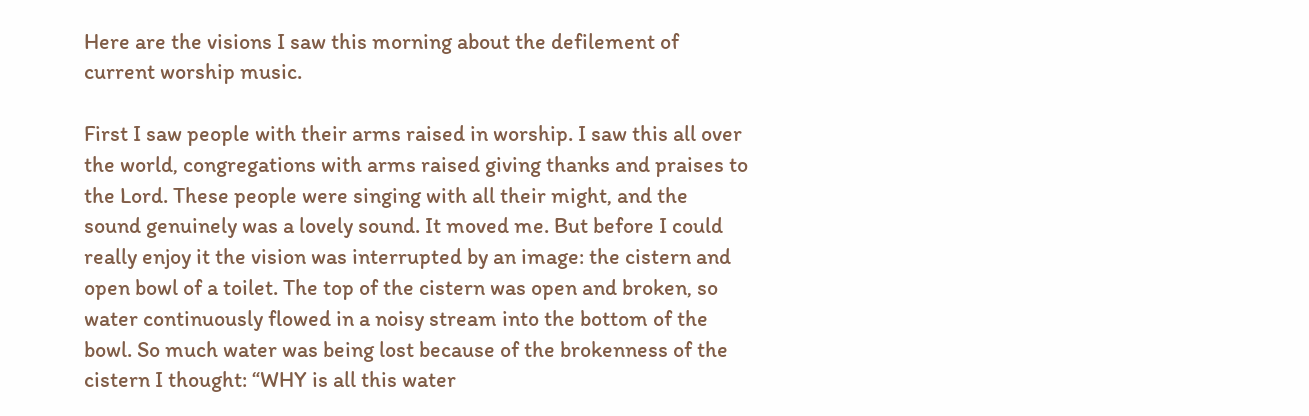Here are the visions I saw this morning about the defilement of current worship music.

First I saw people with their arms raised in worship. I saw this all over the world, congregations with arms raised giving thanks and praises to the Lord. These people were singing with all their might, and the sound genuinely was a lovely sound. It moved me. But before I could really enjoy it the vision was interrupted by an image: the cistern and open bowl of a toilet. The top of the cistern was open and broken, so water continuously flowed in a noisy stream into the bottom of the bowl. So much water was being lost because of the brokenness of the cistern I thought: “WHY is all this water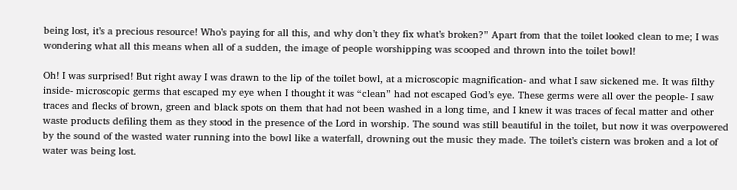being lost, it’s a precious resource! Who’s paying for all this, and why don’t they fix what’s broken?” Apart from that the toilet looked clean to me; I was wondering what all this means when all of a sudden, the image of people worshipping was scooped and thrown into the toilet bowl!

Oh! I was surprised! But right away I was drawn to the lip of the toilet bowl, at a microscopic magnification- and what I saw sickened me. It was filthy inside- microscopic germs that escaped my eye when I thought it was “clean” had not escaped God’s eye. These germs were all over the people- I saw traces and flecks of brown, green and black spots on them that had not been washed in a long time, and I knew it was traces of fecal matter and other waste products defiling them as they stood in the presence of the Lord in worship. The sound was still beautiful in the toilet, but now it was overpowered by the sound of the wasted water running into the bowl like a waterfall, drowning out the music they made. The toilet’s cistern was broken and a lot of water was being lost.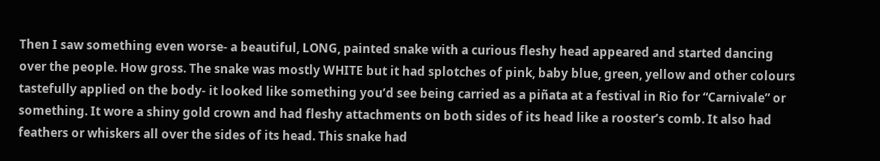Then I saw something even worse- a beautiful, LONG, painted snake with a curious fleshy head appeared and started dancing over the people. How gross. The snake was mostly WHITE but it had splotches of pink, baby blue, green, yellow and other colours tastefully applied on the body- it looked like something you’d see being carried as a piñata at a festival in Rio for “Carnivale” or something. It wore a shiny gold crown and had fleshy attachments on both sides of its head like a rooster’s comb. It also had feathers or whiskers all over the sides of its head. This snake had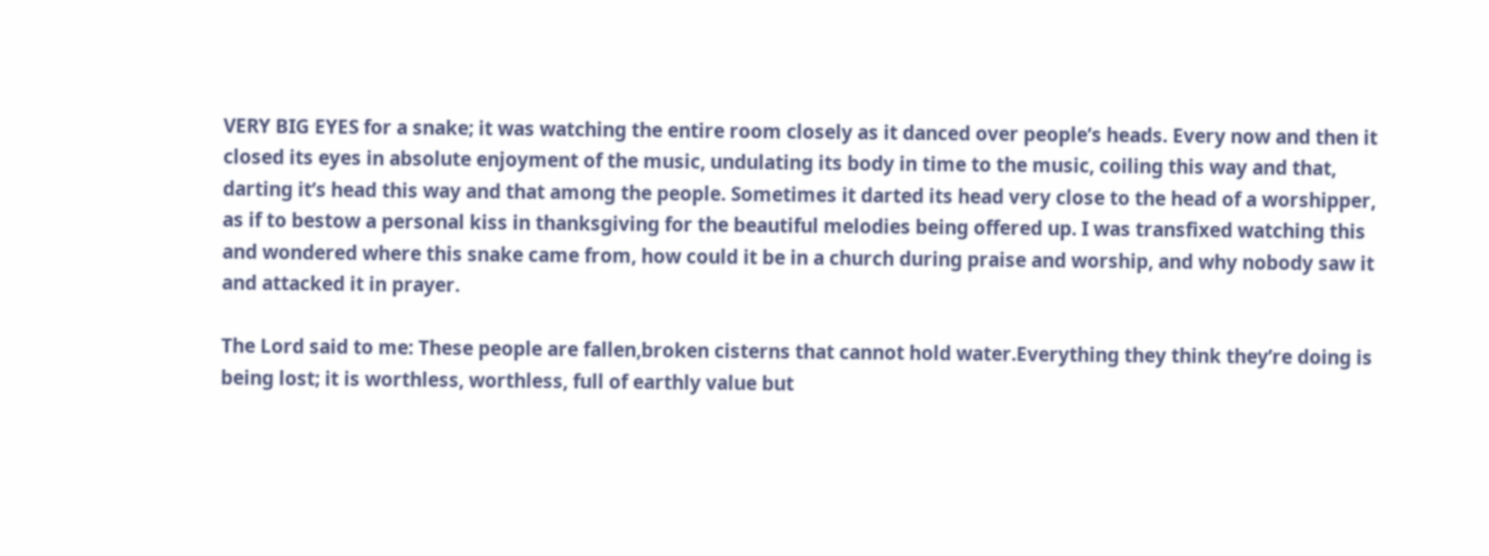VERY BIG EYES for a snake; it was watching the entire room closely as it danced over people’s heads. Every now and then it closed its eyes in absolute enjoyment of the music, undulating its body in time to the music, coiling this way and that, darting it’s head this way and that among the people. Sometimes it darted its head very close to the head of a worshipper, as if to bestow a personal kiss in thanksgiving for the beautiful melodies being offered up. I was transfixed watching this and wondered where this snake came from, how could it be in a church during praise and worship, and why nobody saw it and attacked it in prayer.

The Lord said to me: These people are fallen,broken cisterns that cannot hold water.Everything they think they’re doing is being lost; it is worthless, worthless, full of earthly value but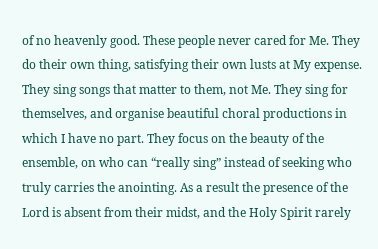of no heavenly good. These people never cared for Me. They do their own thing, satisfying their own lusts at My expense. They sing songs that matter to them, not Me. They sing for themselves, and organise beautiful choral productions in which I have no part. They focus on the beauty of the ensemble, on who can “really sing” instead of seeking who truly carries the anointing. As a result the presence of the Lord is absent from their midst, and the Holy Spirit rarely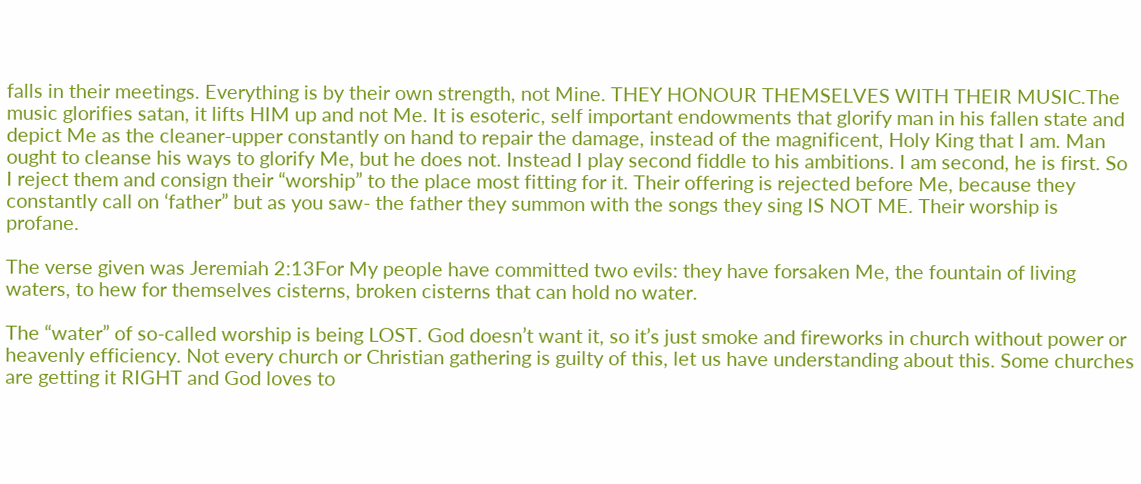falls in their meetings. Everything is by their own strength, not Mine. THEY HONOUR THEMSELVES WITH THEIR MUSIC.The music glorifies satan, it lifts HIM up and not Me. It is esoteric, self important endowments that glorify man in his fallen state and depict Me as the cleaner-upper constantly on hand to repair the damage, instead of the magnificent, Holy King that I am. Man ought to cleanse his ways to glorify Me, but he does not. Instead I play second fiddle to his ambitions. I am second, he is first. So I reject them and consign their “worship” to the place most fitting for it. Their offering is rejected before Me, because they constantly call on ‘father” but as you saw- the father they summon with the songs they sing IS NOT ME. Their worship is profane.

The verse given was Jeremiah 2:13For My people have committed two evils: they have forsaken Me, the fountain of living waters, to hew for themselves cisterns, broken cisterns that can hold no water.

The “water” of so-called worship is being LOST. God doesn’t want it, so it’s just smoke and fireworks in church without power or heavenly efficiency. Not every church or Christian gathering is guilty of this, let us have understanding about this. Some churches are getting it RIGHT and God loves to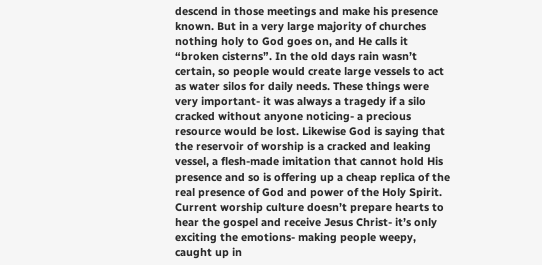descend in those meetings and make his presence known. But in a very large majority of churches nothing holy to God goes on, and He calls it “broken cisterns”. In the old days rain wasn’t certain, so people would create large vessels to act as water silos for daily needs. These things were very important- it was always a tragedy if a silo cracked without anyone noticing- a precious resource would be lost. Likewise God is saying that the reservoir of worship is a cracked and leaking vessel, a flesh-made imitation that cannot hold His presence and so is offering up a cheap replica of the real presence of God and power of the Holy Spirit. Current worship culture doesn’t prepare hearts to hear the gospel and receive Jesus Christ- it’s only exciting the emotions- making people weepy, caught up in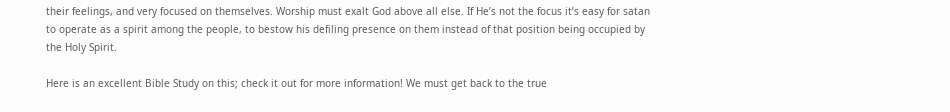their feelings, and very focused on themselves. Worship must exalt God above all else. If He’s not the focus it’s easy for satan to operate as a spirit among the people, to bestow his defiling presence on them instead of that position being occupied by the Holy Spirit.

Here is an excellent Bible Study on this; check it out for more information! We must get back to the true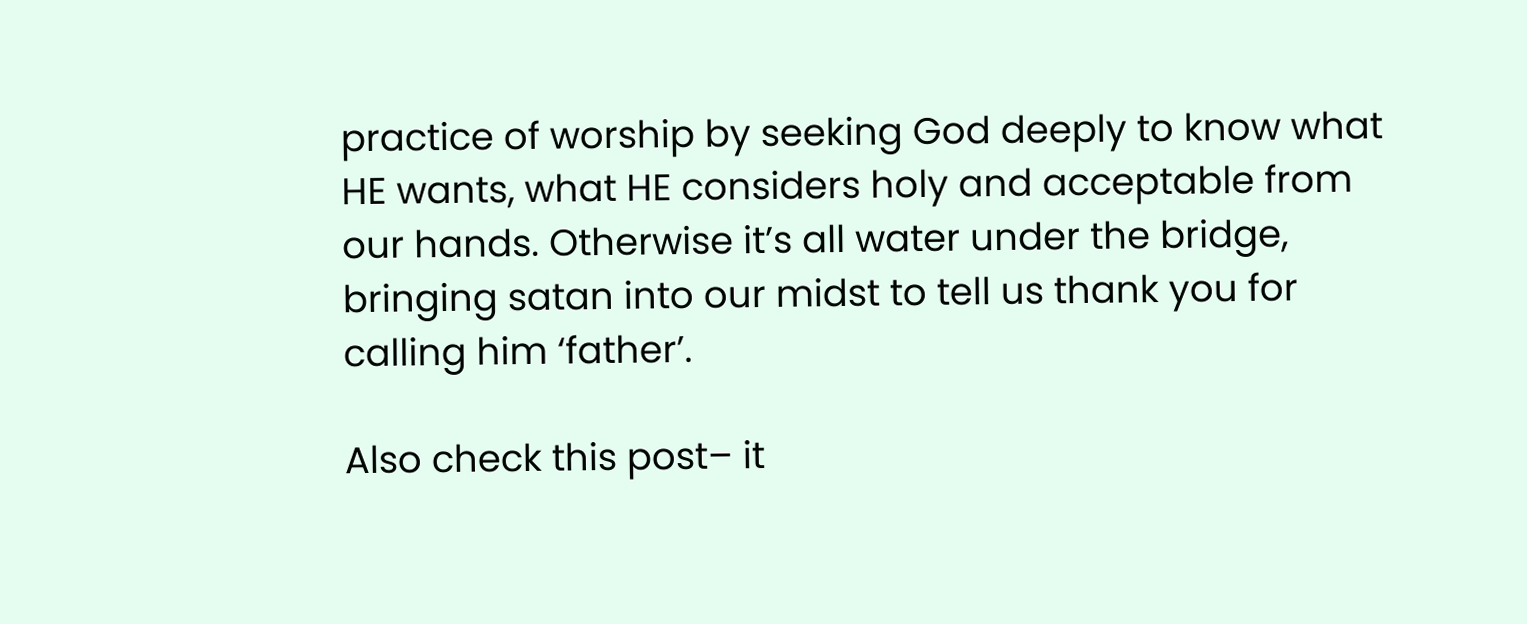practice of worship by seeking God deeply to know what HE wants, what HE considers holy and acceptable from our hands. Otherwise it’s all water under the bridge, bringing satan into our midst to tell us thank you for calling him ‘father’.

Also check this post– it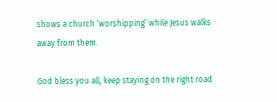shows a church ‘worshipping’ while Jesus walks away from them.

God bless you all, keep staying on the right road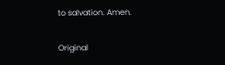to salvation. Amen.

Original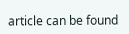article can be found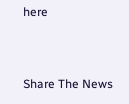here


Share The News